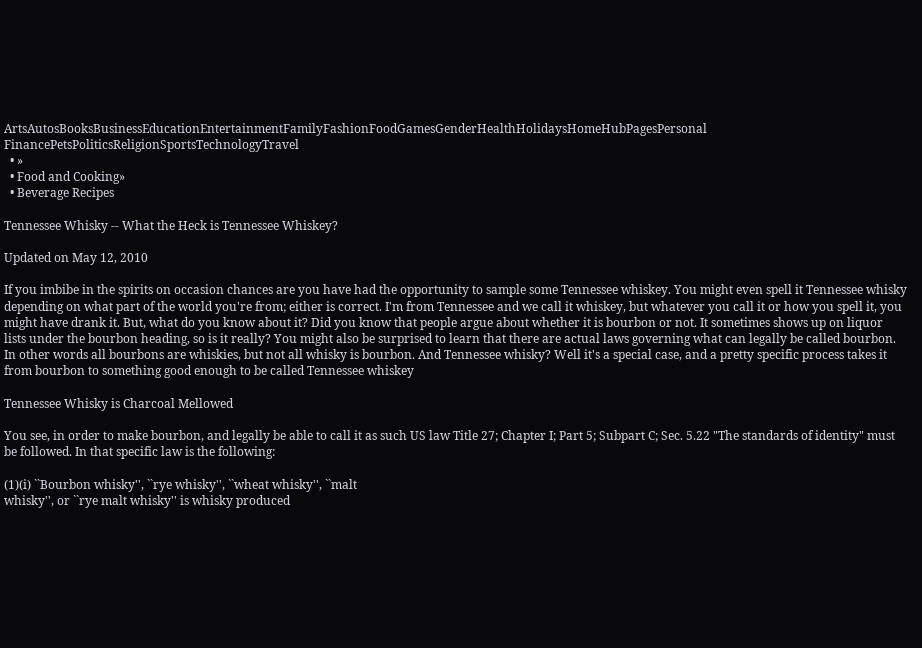ArtsAutosBooksBusinessEducationEntertainmentFamilyFashionFoodGamesGenderHealthHolidaysHomeHubPagesPersonal FinancePetsPoliticsReligionSportsTechnologyTravel
  • »
  • Food and Cooking»
  • Beverage Recipes

Tennessee Whisky -- What the Heck is Tennessee Whiskey?

Updated on May 12, 2010

If you imbibe in the spirits on occasion chances are you have had the opportunity to sample some Tennessee whiskey. You might even spell it Tennessee whisky depending on what part of the world you're from; either is correct. I'm from Tennessee and we call it whiskey, but whatever you call it or how you spell it, you might have drank it. But, what do you know about it? Did you know that people argue about whether it is bourbon or not. It sometimes shows up on liquor lists under the bourbon heading, so is it really? You might also be surprised to learn that there are actual laws governing what can legally be called bourbon. In other words all bourbons are whiskies, but not all whisky is bourbon. And Tennessee whisky? Well it's a special case, and a pretty specific process takes it from bourbon to something good enough to be called Tennessee whiskey

Tennessee Whisky is Charcoal Mellowed

You see, in order to make bourbon, and legally be able to call it as such US law Title 27; Chapter I; Part 5; Subpart C; Sec. 5.22 "The standards of identity" must be followed. In that specific law is the following:

(1)(i) ``Bourbon whisky'', ``rye whisky'', ``wheat whisky'', ``malt
whisky'', or ``rye malt whisky'' is whisky produced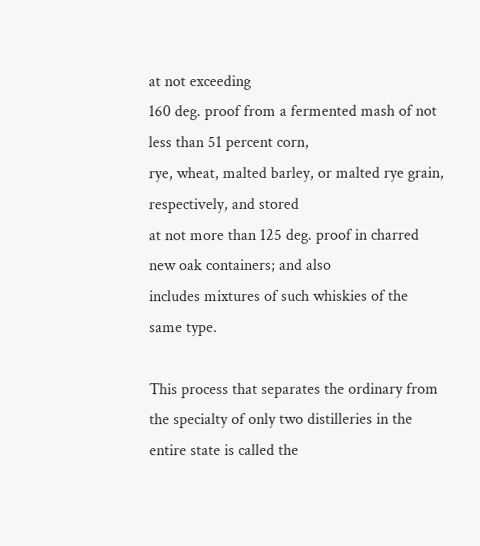at not exceeding
160 deg. proof from a fermented mash of not less than 51 percent corn,
rye, wheat, malted barley, or malted rye grain, respectively, and stored
at not more than 125 deg. proof in charred new oak containers; and also
includes mixtures of such whiskies of the same type.

This process that separates the ordinary from the specialty of only two distilleries in the entire state is called the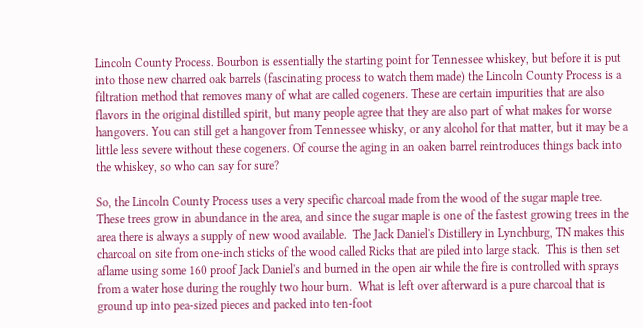Lincoln County Process. Bourbon is essentially the starting point for Tennessee whiskey, but before it is put into those new charred oak barrels (fascinating process to watch them made) the Lincoln County Process is a filtration method that removes many of what are called cogeners. These are certain impurities that are also flavors in the original distilled spirit, but many people agree that they are also part of what makes for worse hangovers. You can still get a hangover from Tennessee whisky, or any alcohol for that matter, but it may be a little less severe without these cogeners. Of course the aging in an oaken barrel reintroduces things back into the whiskey, so who can say for sure?

So, the Lincoln County Process uses a very specific charcoal made from the wood of the sugar maple tree.  These trees grow in abundance in the area, and since the sugar maple is one of the fastest growing trees in the area there is always a supply of new wood available.  The Jack Daniel's Distillery in Lynchburg, TN makes this charcoal on site from one-inch sticks of the wood called Ricks that are piled into large stack.  This is then set aflame using some 160 proof Jack Daniel's and burned in the open air while the fire is controlled with sprays from a water hose during the roughly two hour burn.  What is left over afterward is a pure charcoal that is ground up into pea-sized pieces and packed into ten-foot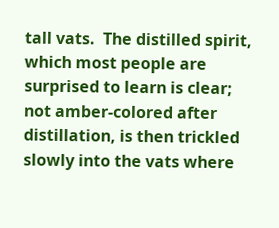tall vats.  The distilled spirit, which most people are surprised to learn is clear; not amber-colored after distillation, is then trickled slowly into the vats where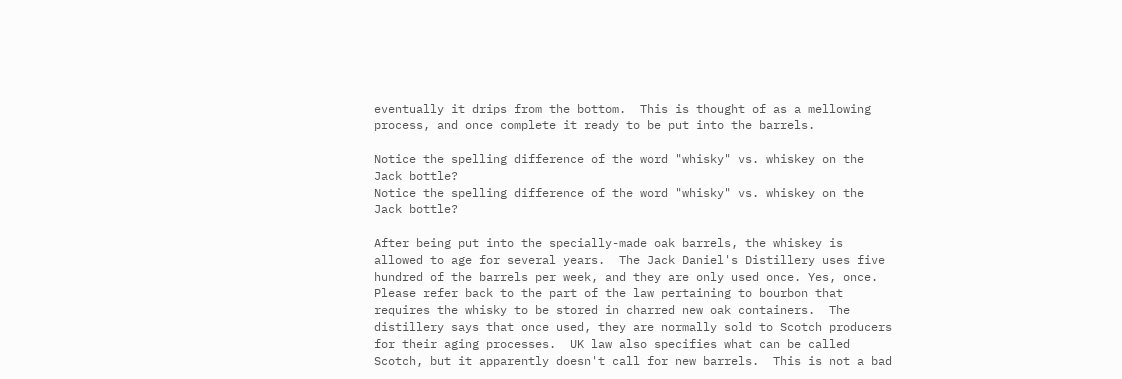eventually it drips from the bottom.  This is thought of as a mellowing process, and once complete it ready to be put into the barrels.

Notice the spelling difference of the word "whisky" vs. whiskey on the Jack bottle?
Notice the spelling difference of the word "whisky" vs. whiskey on the Jack bottle?

After being put into the specially-made oak barrels, the whiskey is allowed to age for several years.  The Jack Daniel's Distillery uses five hundred of the barrels per week, and they are only used once. Yes, once. Please refer back to the part of the law pertaining to bourbon that requires the whisky to be stored in charred new oak containers.  The distillery says that once used, they are normally sold to Scotch producers for their aging processes.  UK law also specifies what can be called Scotch, but it apparently doesn't call for new barrels.  This is not a bad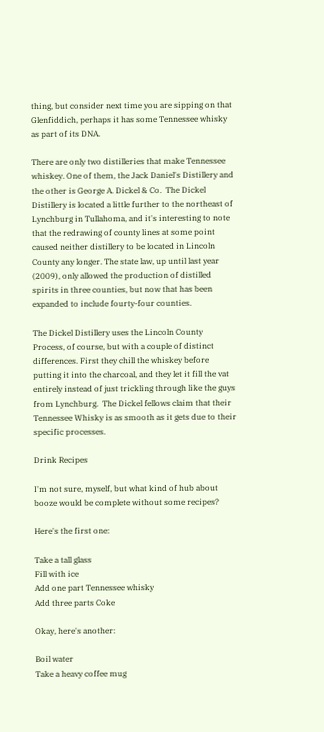thing, but consider next time you are sipping on that Glenfiddich, perhaps it has some Tennessee whisky as part of its DNA.

There are only two distilleries that make Tennessee whiskey. One of them, the Jack Daniel's Distillery and the other is George A. Dickel & Co.  The Dickel Distillery is located a little further to the northeast of Lynchburg in Tullahoma, and it's interesting to note that the redrawing of county lines at some point caused neither distillery to be located in Lincoln County any longer. The state law, up until last year (2009), only allowed the production of distilled spirits in three counties, but now that has been expanded to include fourty-four counties.

The Dickel Distillery uses the Lincoln County Process, of course, but with a couple of distinct differences. First they chill the whiskey before putting it into the charcoal, and they let it fill the vat entirely instead of just trickling through like the guys from Lynchburg.  The Dickel fellows claim that their Tennessee Whisky is as smooth as it gets due to their specific processes.

Drink Recipes

I'm not sure, myself, but what kind of hub about booze would be complete without some recipes?

Here's the first one:

Take a tall glass
Fill with ice
Add one part Tennessee whisky
Add three parts Coke

Okay, here's another:

Boil water
Take a heavy coffee mug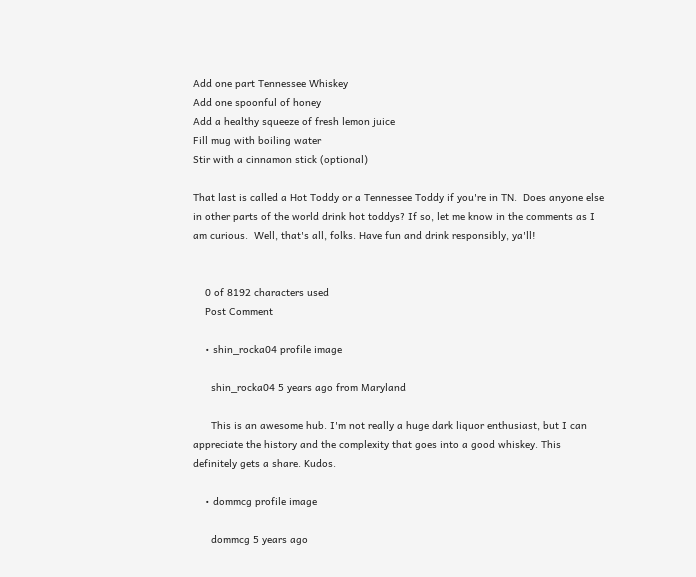Add one part Tennessee Whiskey
Add one spoonful of honey
Add a healthy squeeze of fresh lemon juice
Fill mug with boiling water
Stir with a cinnamon stick (optional)

That last is called a Hot Toddy or a Tennessee Toddy if you're in TN.  Does anyone else in other parts of the world drink hot toddys? If so, let me know in the comments as I am curious.  Well, that's all, folks. Have fun and drink responsibly, ya'll!


    0 of 8192 characters used
    Post Comment

    • shin_rocka04 profile image

      shin_rocka04 5 years ago from Maryland

      This is an awesome hub. I'm not really a huge dark liquor enthusiast, but I can appreciate the history and the complexity that goes into a good whiskey. This definitely gets a share. Kudos.

    • dommcg profile image

      dommcg 5 years ago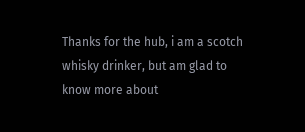Thanks for the hub, i am a scotch whisky drinker, but am glad to know more about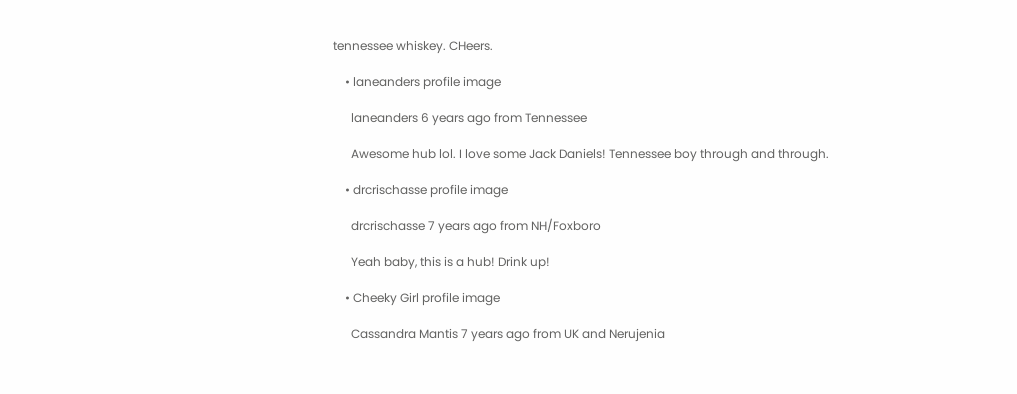tennessee whiskey. CHeers.

    • laneanders profile image

      laneanders 6 years ago from Tennessee

      Awesome hub lol. I love some Jack Daniels! Tennessee boy through and through.

    • drcrischasse profile image

      drcrischasse 7 years ago from NH/Foxboro

      Yeah baby, this is a hub! Drink up!

    • Cheeky Girl profile image

      Cassandra Mantis 7 years ago from UK and Nerujenia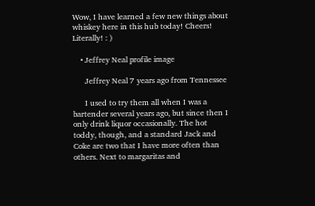Wow, I have learned a few new things about whiskey here in this hub today! Cheers! Literally! : )

    • Jeffrey Neal profile image

      Jeffrey Neal 7 years ago from Tennessee

      I used to try them all when I was a bartender several years ago, but since then I only drink liquor occasionally. The hot toddy, though, and a standard Jack and Coke are two that I have more often than others. Next to margaritas and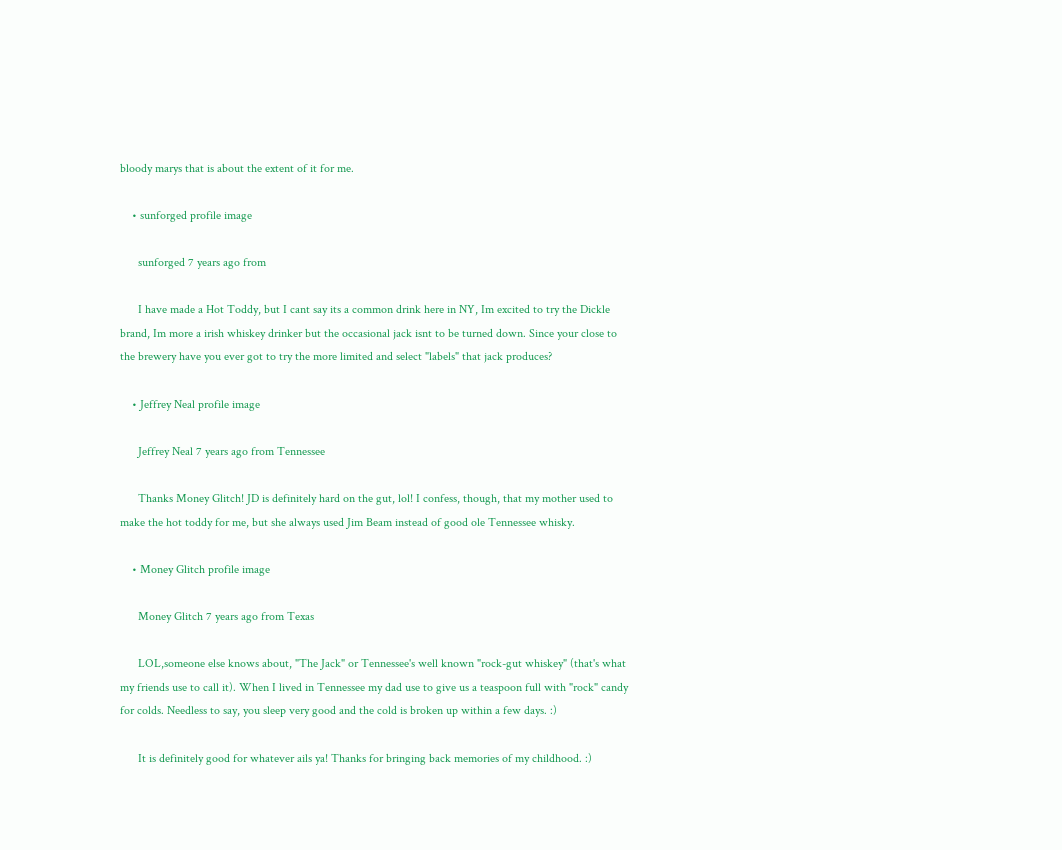bloody marys that is about the extent of it for me.

    • sunforged profile image

      sunforged 7 years ago from

      I have made a Hot Toddy, but I cant say its a common drink here in NY, Im excited to try the Dickle brand, Im more a irish whiskey drinker but the occasional jack isnt to be turned down. Since your close to the brewery have you ever got to try the more limited and select "labels" that jack produces?

    • Jeffrey Neal profile image

      Jeffrey Neal 7 years ago from Tennessee

      Thanks Money Glitch! JD is definitely hard on the gut, lol! I confess, though, that my mother used to make the hot toddy for me, but she always used Jim Beam instead of good ole Tennessee whisky.

    • Money Glitch profile image

      Money Glitch 7 years ago from Texas

      LOL,someone else knows about, "The Jack" or Tennessee's well known "rock-gut whiskey" (that's what my friends use to call it). When I lived in Tennessee my dad use to give us a teaspoon full with "rock" candy for colds. Needless to say, you sleep very good and the cold is broken up within a few days. :)

      It is definitely good for whatever ails ya! Thanks for bringing back memories of my childhood. :)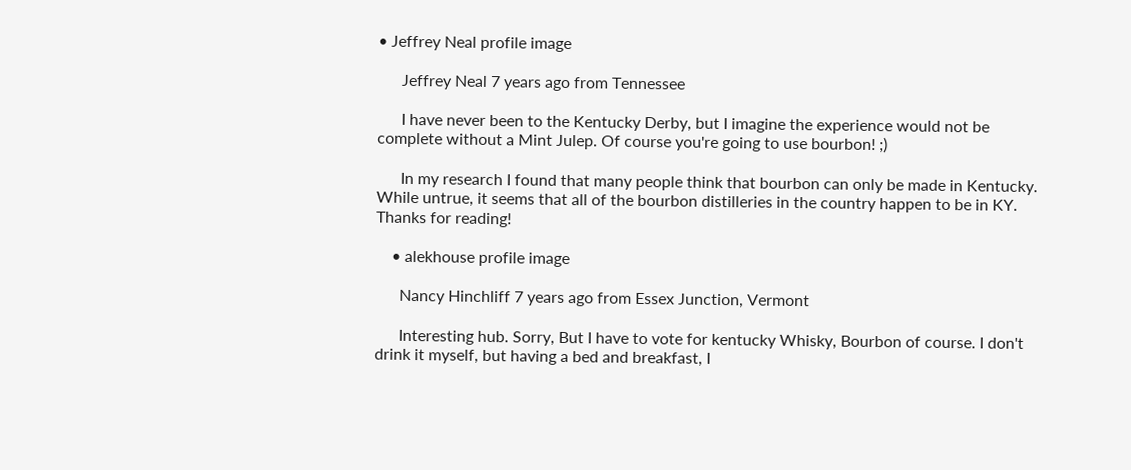• Jeffrey Neal profile image

      Jeffrey Neal 7 years ago from Tennessee

      I have never been to the Kentucky Derby, but I imagine the experience would not be complete without a Mint Julep. Of course you're going to use bourbon! ;)

      In my research I found that many people think that bourbon can only be made in Kentucky. While untrue, it seems that all of the bourbon distilleries in the country happen to be in KY. Thanks for reading!

    • alekhouse profile image

      Nancy Hinchliff 7 years ago from Essex Junction, Vermont

      Interesting hub. Sorry, But I have to vote for kentucky Whisky, Bourbon of course. I don't drink it myself, but having a bed and breakfast, I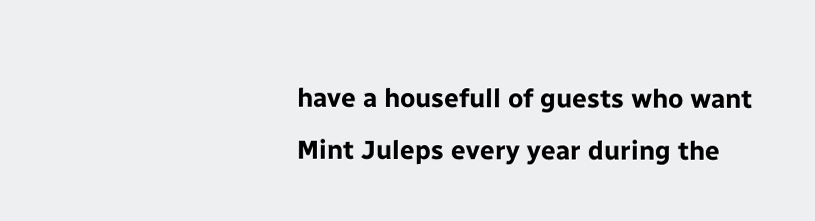have a housefull of guests who want Mint Juleps every year during the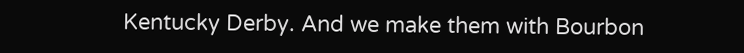Kentucky Derby. And we make them with Bourbon